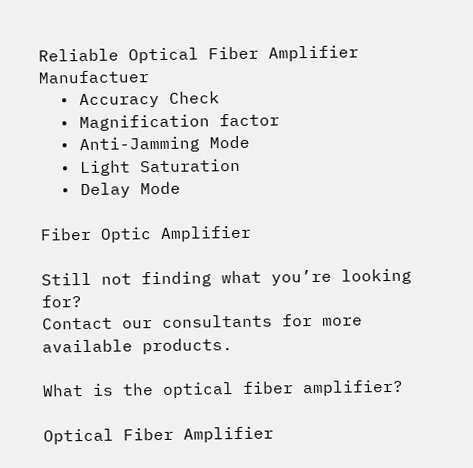Reliable Optical Fiber Amplifier Manufactuer
  • Accuracy Check
  • Magnification factor
  • Anti-Jamming Mode
  • Light Saturation
  • Delay Mode

Fiber Optic Amplifier

Still not finding what you’re looking for?
Contact our consultants for more available products.

What is the optical fiber amplifier?

Optical Fiber Amplifier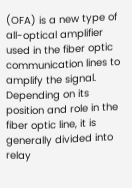(OFA) is a new type of all-optical amplifier used in the fiber optic communication lines to amplify the signal. Depending on its position and role in the fiber optic line, it is generally divided into relay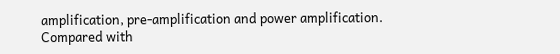amplification, pre-amplification and power amplification. Compared with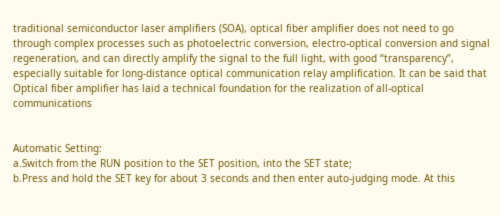traditional semiconductor laser amplifiers (SOA), optical fiber amplifier does not need to go through complex processes such as photoelectric conversion, electro-optical conversion and signal regeneration, and can directly amplify the signal to the full light, with good “transparency”, especially suitable for long-distance optical communication relay amplification. It can be said that Optical fiber amplifier has laid a technical foundation for the realization of all-optical communications


Automatic Setting:
a.Switch from the RUN position to the SET position, into the SET state;
b.Press and hold the SET key for about 3 seconds and then enter auto-judging mode. At this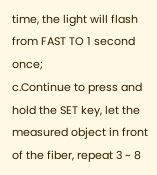time, the light will flash from FAST TO 1 second once;
c.Continue to press and hold the SET key, let the measured object in front of the fiber, repeat 3 ~ 8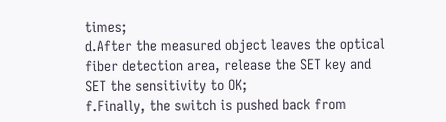times;
d.After the measured object leaves the optical fiber detection area, release the SET key and SET the sensitivity to OK;
f.Finally, the switch is pushed back from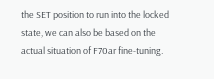the SET position to run into the locked state, we can also be based on the actual situation of F70ar fine-tuning.